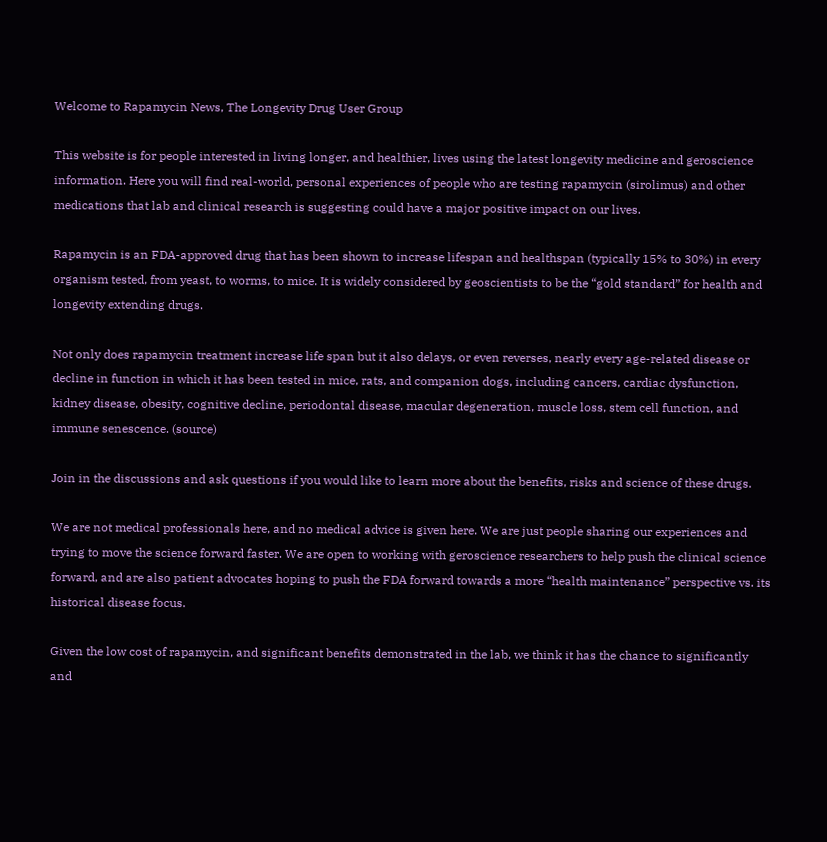Welcome to Rapamycin News, The Longevity Drug User Group

This website is for people interested in living longer, and healthier, lives using the latest longevity medicine and geroscience information. Here you will find real-world, personal experiences of people who are testing rapamycin (sirolimus) and other medications that lab and clinical research is suggesting could have a major positive impact on our lives.

Rapamycin is an FDA-approved drug that has been shown to increase lifespan and healthspan (typically 15% to 30%) in every organism tested, from yeast, to worms, to mice. It is widely considered by geoscientists to be the “gold standard” for health and longevity extending drugs.

Not only does rapamycin treatment increase life span but it also delays, or even reverses, nearly every age-related disease or decline in function in which it has been tested in mice, rats, and companion dogs, including cancers, cardiac dysfunction, kidney disease, obesity, cognitive decline, periodontal disease, macular degeneration, muscle loss, stem cell function, and immune senescence. (source)

Join in the discussions and ask questions if you would like to learn more about the benefits, risks and science of these drugs.

We are not medical professionals here, and no medical advice is given here. We are just people sharing our experiences and trying to move the science forward faster. We are open to working with geroscience researchers to help push the clinical science forward, and are also patient advocates hoping to push the FDA forward towards a more “health maintenance” perspective vs. its historical disease focus.

Given the low cost of rapamycin, and significant benefits demonstrated in the lab, we think it has the chance to significantly and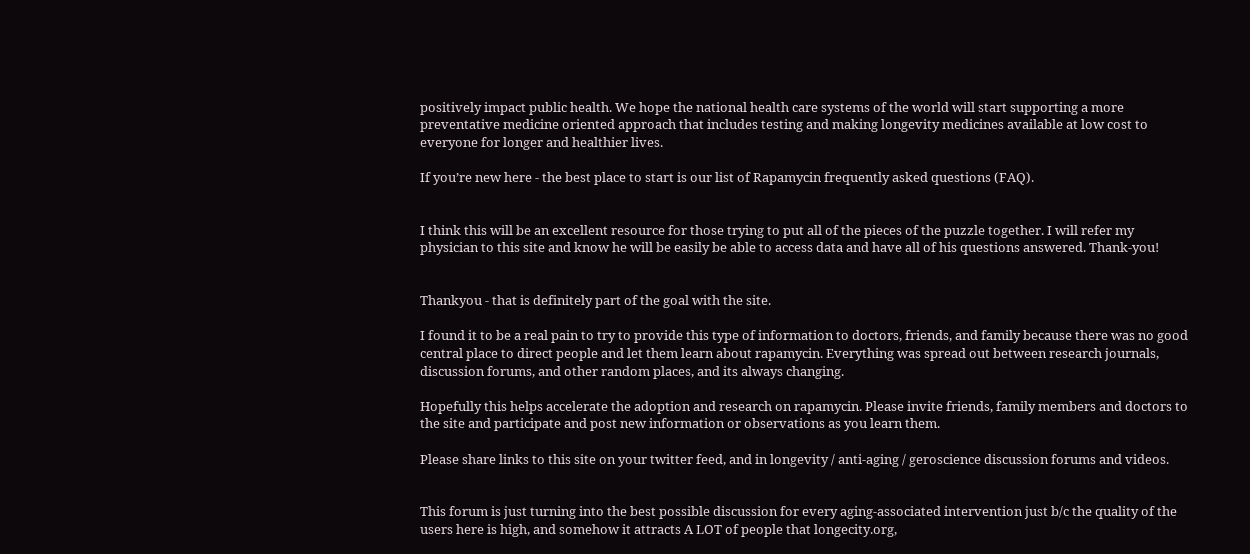positively impact public health. We hope the national health care systems of the world will start supporting a more preventative medicine oriented approach that includes testing and making longevity medicines available at low cost to everyone for longer and healthier lives.

If you’re new here - the best place to start is our list of Rapamycin frequently asked questions (FAQ).


I think this will be an excellent resource for those trying to put all of the pieces of the puzzle together. I will refer my physician to this site and know he will be easily be able to access data and have all of his questions answered. Thank-you!


Thankyou - that is definitely part of the goal with the site.

I found it to be a real pain to try to provide this type of information to doctors, friends, and family because there was no good central place to direct people and let them learn about rapamycin. Everything was spread out between research journals, discussion forums, and other random places, and its always changing.

Hopefully this helps accelerate the adoption and research on rapamycin. Please invite friends, family members and doctors to the site and participate and post new information or observations as you learn them.

Please share links to this site on your twitter feed, and in longevity / anti-aging / geroscience discussion forums and videos.


This forum is just turning into the best possible discussion for every aging-associated intervention just b/c the quality of the users here is high, and somehow it attracts A LOT of people that longecity.org,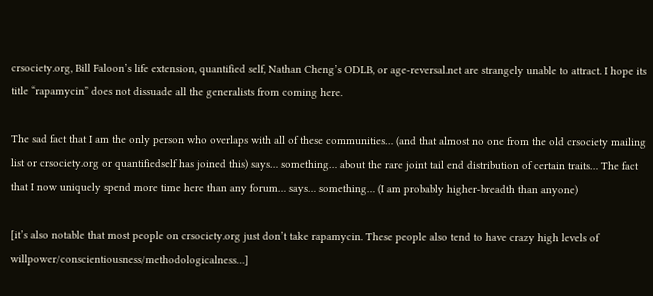crsociety.org, Bill Faloon’s life extension, quantified self, Nathan Cheng’s ODLB, or age-reversal.net are strangely unable to attract. I hope its title “rapamycin” does not dissuade all the generalists from coming here.

The sad fact that I am the only person who overlaps with all of these communities… (and that almost no one from the old crsociety mailing list or crsociety.org or quantifiedself has joined this) says… something… about the rare joint tail end distribution of certain traits… The fact that I now uniquely spend more time here than any forum… says… something… (I am probably higher-breadth than anyone)

[it’s also notable that most people on crsociety.org just don’t take rapamycin. These people also tend to have crazy high levels of willpower/conscientiousness/methodologicalness…]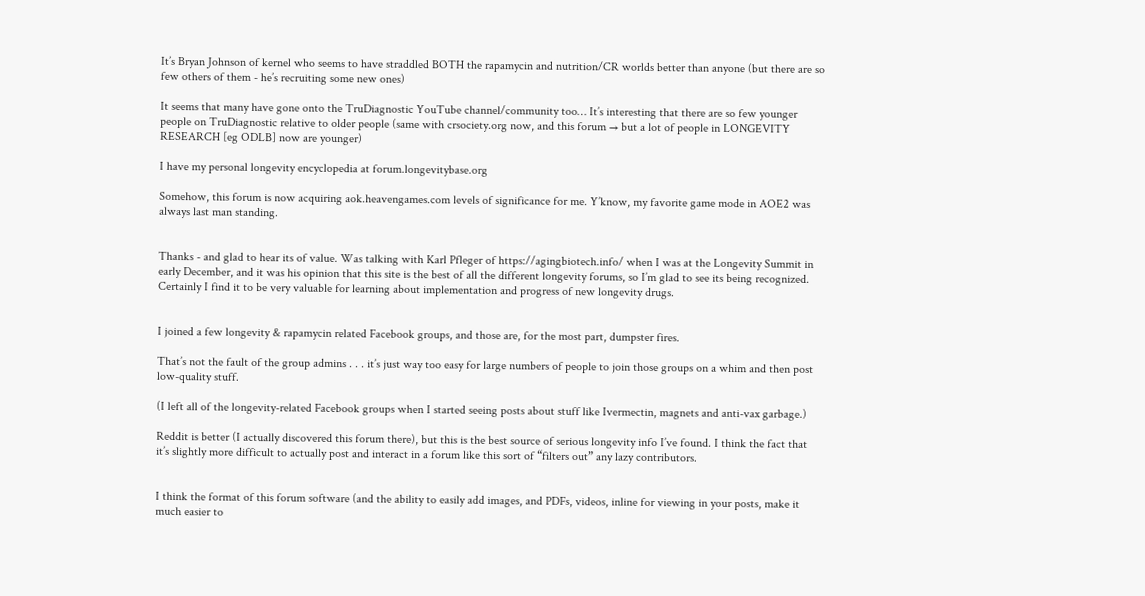It’s Bryan Johnson of kernel who seems to have straddled BOTH the rapamycin and nutrition/CR worlds better than anyone (but there are so few others of them - he’s recruiting some new ones)

It seems that many have gone onto the TruDiagnostic YouTube channel/community too… It’s interesting that there are so few younger people on TruDiagnostic relative to older people (same with crsociety.org now, and this forum → but a lot of people in LONGEVITY RESEARCH [eg ODLB] now are younger)

I have my personal longevity encyclopedia at forum.longevitybase.org

Somehow, this forum is now acquiring aok.heavengames.com levels of significance for me. Y’know, my favorite game mode in AOE2 was always last man standing.


Thanks - and glad to hear its of value. Was talking with Karl Pfleger of https://agingbiotech.info/ when I was at the Longevity Summit in early December, and it was his opinion that this site is the best of all the different longevity forums, so I’m glad to see its being recognized. Certainly I find it to be very valuable for learning about implementation and progress of new longevity drugs.


I joined a few longevity & rapamycin related Facebook groups, and those are, for the most part, dumpster fires.

That’s not the fault of the group admins . . . it’s just way too easy for large numbers of people to join those groups on a whim and then post low-quality stuff.

(I left all of the longevity-related Facebook groups when I started seeing posts about stuff like Ivermectin, magnets and anti-vax garbage.)

Reddit is better (I actually discovered this forum there), but this is the best source of serious longevity info I’ve found. I think the fact that it’s slightly more difficult to actually post and interact in a forum like this sort of “filters out” any lazy contributors.


I think the format of this forum software (and the ability to easily add images, and PDFs, videos, inline for viewing in your posts, make it much easier to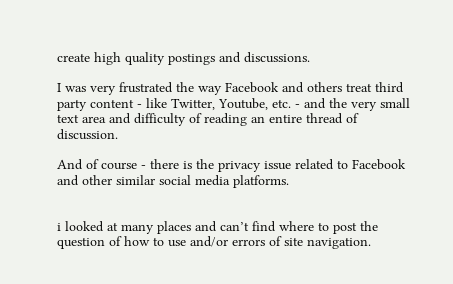create high quality postings and discussions.

I was very frustrated the way Facebook and others treat third party content - like Twitter, Youtube, etc. - and the very small text area and difficulty of reading an entire thread of discussion.

And of course - there is the privacy issue related to Facebook and other similar social media platforms.


i looked at many places and can’t find where to post the question of how to use and/or errors of site navigation.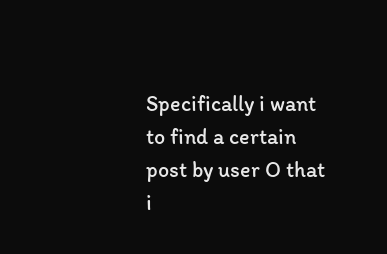Specifically i want to find a certain post by user O that i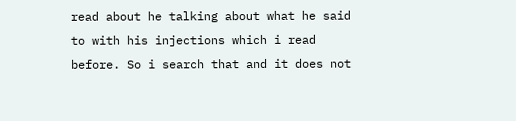read about he talking about what he said to with his injections which i read before. So i search that and it does not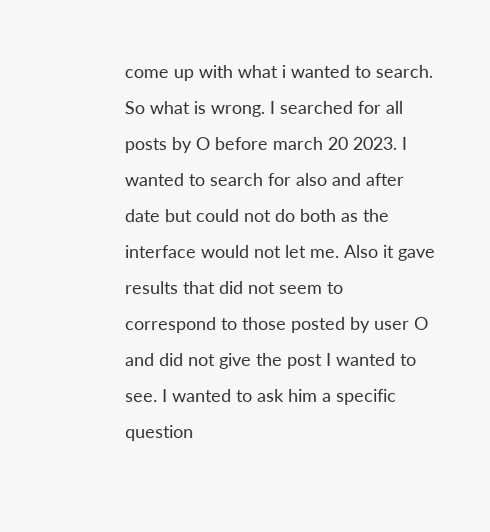come up with what i wanted to search. So what is wrong. I searched for all posts by O before march 20 2023. I wanted to search for also and after date but could not do both as the interface would not let me. Also it gave results that did not seem to correspond to those posted by user O and did not give the post I wanted to see. I wanted to ask him a specific question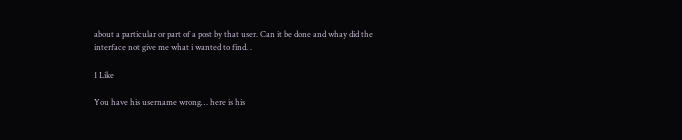about a particular or part of a post by that user. Can it be done and whay did the interface not give me what i wanted to find. .

1 Like

You have his username wrong… here is his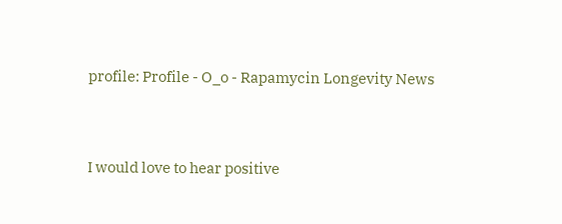profile: Profile - O_o - Rapamycin Longevity News


I would love to hear positive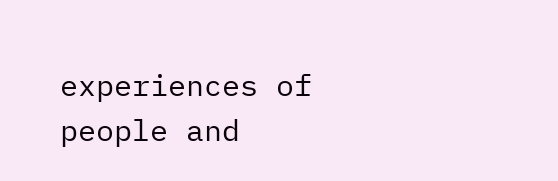experiences of people and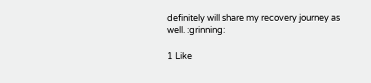definitely will share my recovery journey as well. :grinning:

1 Like